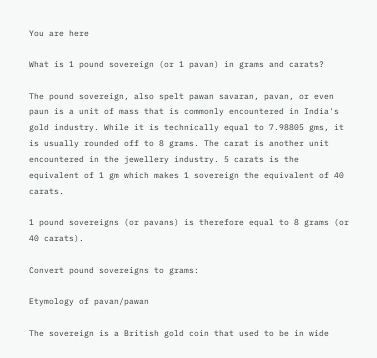You are here

What is 1 pound sovereign (or 1 pavan) in grams and carats?

The pound sovereign, also spelt pawan savaran, pavan, or even paun is a unit of mass that is commonly encountered in India's gold industry. While it is technically equal to 7.98805 gms, it is usually rounded off to 8 grams. The carat is another unit encountered in the jewellery industry. 5 carats is the equivalent of 1 gm which makes 1 sovereign the equivalent of 40 carats.

1 pound sovereigns (or pavans) is therefore equal to 8 grams (or 40 carats).

Convert pound sovereigns to grams:

Etymology of pavan/pawan

The sovereign is a British gold coin that used to be in wide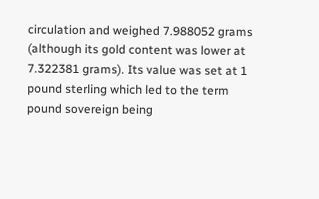circulation and weighed 7.988052 grams (although its gold content was lower at 7.322381 grams). Its value was set at 1 pound sterling which led to the term pound sovereign being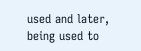used and later, being used to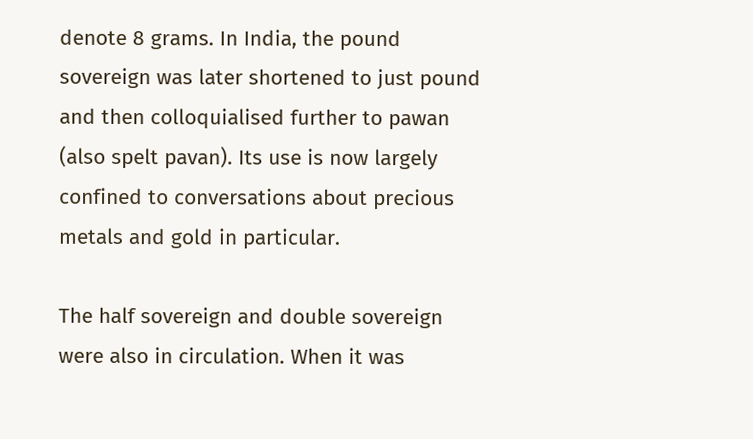denote 8 grams. In India, the pound sovereign was later shortened to just pound and then colloquialised further to pawan (also spelt pavan). Its use is now largely confined to conversations about precious metals and gold in particular.

The half sovereign and double sovereign were also in circulation. When it was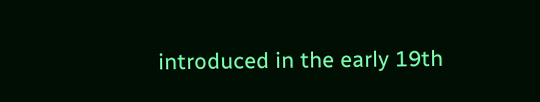introduced in the early 19th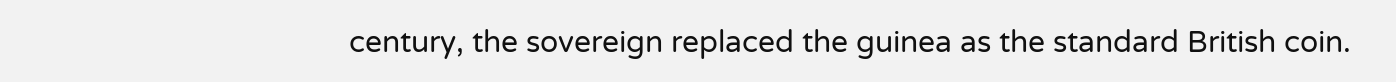century, the sovereign replaced the guinea as the standard British coin.